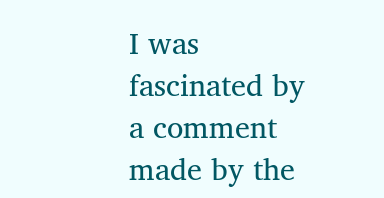I was fascinated by a comment made by the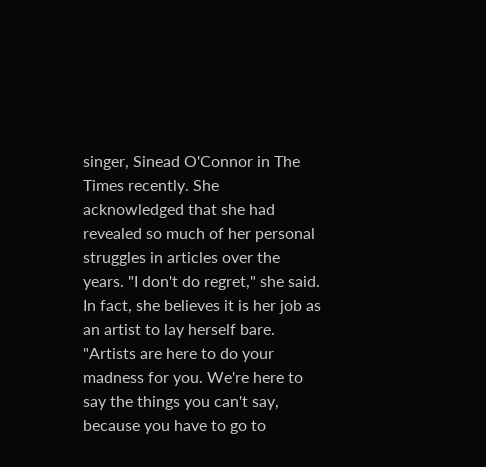singer, Sinead O'Connor in The Times recently. She acknowledged that she had revealed so much of her personal struggles in articles over the years. "I don't do regret," she said. In fact, she believes it is her job as an artist to lay herself bare. "Artists are here to do your madness for you. We're here to say the things you can't say, because you have to go to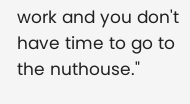work and you don't have time to go to the nuthouse."